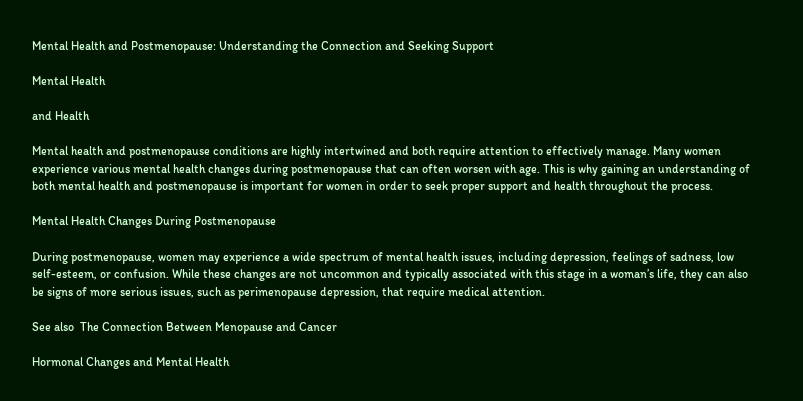Mental Health and Postmenopause: Understanding the Connection and Seeking Support

Mental Health

and Health

Mental health and postmenopause conditions are highly intertwined and both require attention to effectively manage. Many women experience various mental health changes during postmenopause that can often worsen with age. This is why gaining an understanding of both mental health and postmenopause is important for women in order to seek proper support and health throughout the process.

Mental Health Changes During Postmenopause

During postmenopause, women may experience a wide spectrum of mental health issues, including depression, feelings of sadness, low self-esteem, or confusion. While these changes are not uncommon and typically associated with this stage in a woman’s life, they can also be signs of more serious issues, such as perimenopause depression, that require medical attention.

See also  The Connection Between Menopause and Cancer

Hormonal Changes and Mental Health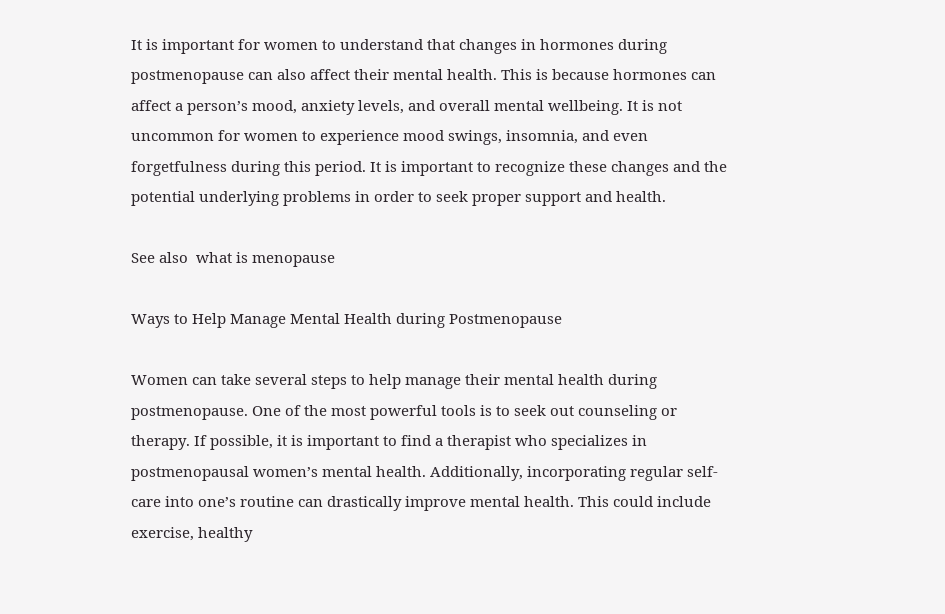It is important for women to understand that changes in hormones during postmenopause can also affect their mental health. This is because hormones can affect a person’s mood, anxiety levels, and overall mental wellbeing. It is not uncommon for women to experience mood swings, insomnia, and even forgetfulness during this period. It is important to recognize these changes and the potential underlying problems in order to seek proper support and health.

See also  what is menopause

Ways to Help Manage Mental Health during Postmenopause

Women can take several steps to help manage their mental health during postmenopause. One of the most powerful tools is to seek out counseling or therapy. If possible, it is important to find a therapist who specializes in postmenopausal women’s mental health. Additionally, incorporating regular self-care into one’s routine can drastically improve mental health. This could include exercise, healthy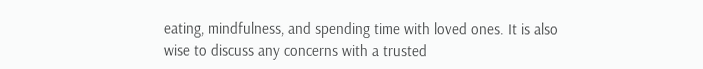eating, mindfulness, and spending time with loved ones. It is also wise to discuss any concerns with a trusted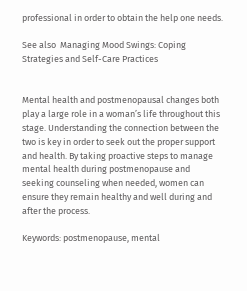professional in order to obtain the help one needs.

See also  Managing Mood Swings: Coping Strategies and Self-Care Practices


Mental health and postmenopausal changes both play a large role in a woman’s life throughout this stage. Understanding the connection between the two is key in order to seek out the proper support and health. By taking proactive steps to manage mental health during postmenopause and seeking counseling when needed, women can ensure they remain healthy and well during and after the process.

Keywords: postmenopause, mental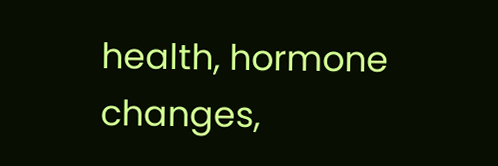health, hormone changes,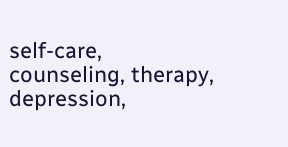self-care, counseling, therapy, depression,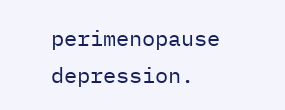perimenopause depression.